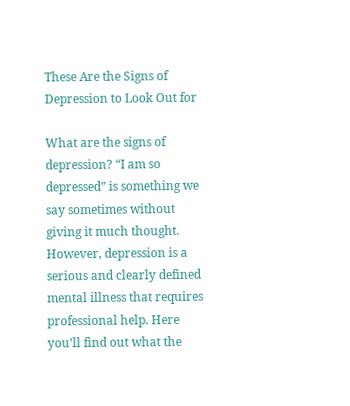These Are the Signs of Depression to Look Out for

What are the signs of depression? “I am so depressed” is something we say sometimes without giving it much thought. However, depression is a serious and clearly defined mental illness that requires professional help. Here you’ll find out what the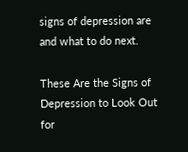signs of depression are and what to do next.

These Are the Signs of Depression to Look Out for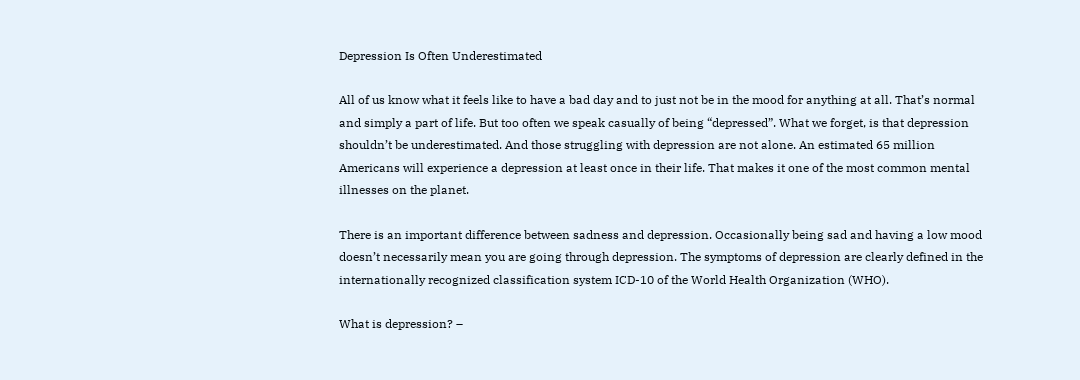Depression Is Often Underestimated

All of us know what it feels like to have a bad day and to just not be in the mood for anything at all. That’s normal and simply a part of life. But too often we speak casually of being “depressed”. What we forget, is that depression shouldn’t be underestimated. And those struggling with depression are not alone. An estimated 65 million Americans will experience a depression at least once in their life. That makes it one of the most common mental illnesses on the planet.

There is an important difference between sadness and depression. Occasionally being sad and having a low mood doesn’t necessarily mean you are going through depression. The symptoms of depression are clearly defined in the internationally recognized classification system ICD-10 of the World Health Organization (WHO).

What is depression? –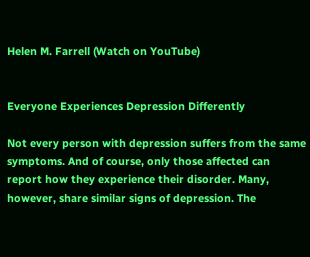Helen M. Farrell (Watch on YouTube)


Everyone Experiences Depression Differently

Not every person with depression suffers from the same symptoms. And of course, only those affected can report how they experience their disorder. Many, however, share similar signs of depression. The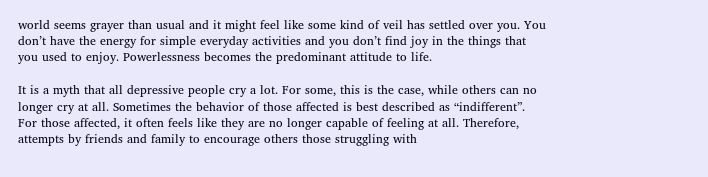world seems grayer than usual and it might feel like some kind of veil has settled over you. You don’t have the energy for simple everyday activities and you don’t find joy in the things that you used to enjoy. Powerlessness becomes the predominant attitude to life.

It is a myth that all depressive people cry a lot. For some, this is the case, while others can no longer cry at all. Sometimes the behavior of those affected is best described as “indifferent”. For those affected, it often feels like they are no longer capable of feeling at all. Therefore, attempts by friends and family to encourage others those struggling with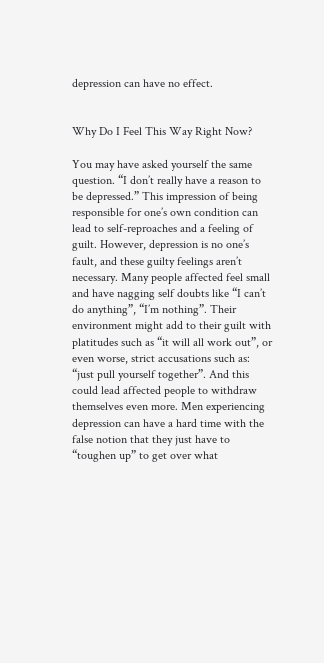depression can have no effect.


Why Do I Feel This Way Right Now?

You may have asked yourself the same question. “I don’t really have a reason to be depressed.” This impression of being responsible for one’s own condition can lead to self-reproaches and a feeling of guilt. However, depression is no one’s fault, and these guilty feelings aren’t necessary. Many people affected feel small and have nagging self doubts like “I can’t do anything”, “I’m nothing”. Their environment might add to their guilt with platitudes such as “it will all work out”, or even worse, strict accusations such as: “just pull yourself together”. And this could lead affected people to withdraw themselves even more. Men experiencing depression can have a hard time with the false notion that they just have to “toughen up” to get over what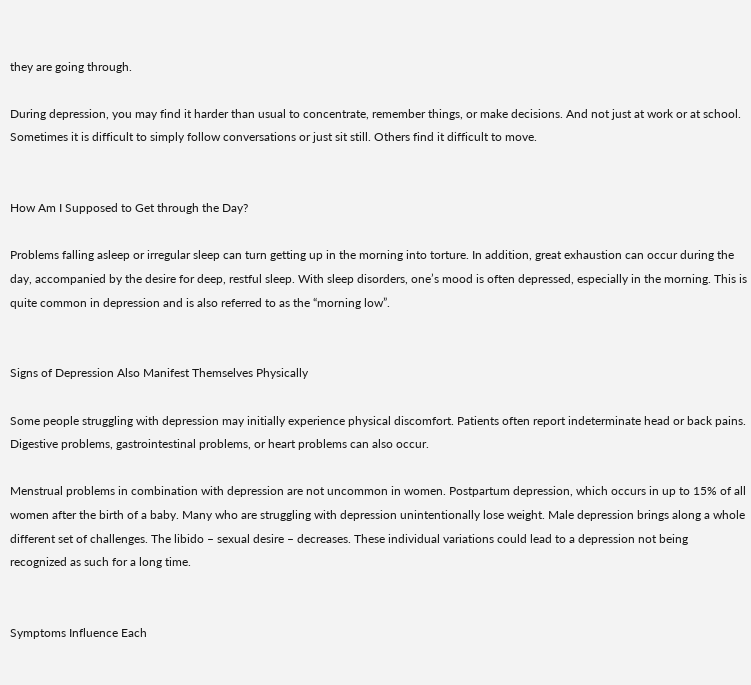they are going through.

During depression, you may find it harder than usual to concentrate, remember things, or make decisions. And not just at work or at school. Sometimes it is difficult to simply follow conversations or just sit still. Others find it difficult to move.


How Am I Supposed to Get through the Day?

Problems falling asleep or irregular sleep can turn getting up in the morning into torture. In addition, great exhaustion can occur during the day, accompanied by the desire for deep, restful sleep. With sleep disorders, one’s mood is often depressed, especially in the morning. This is quite common in depression and is also referred to as the “morning low”.


Signs of Depression Also Manifest Themselves Physically

Some people struggling with depression may initially experience physical discomfort. Patients often report indeterminate head or back pains. Digestive problems, gastrointestinal problems, or heart problems can also occur.

Menstrual problems in combination with depression are not uncommon in women. Postpartum depression, which occurs in up to 15% of all women after the birth of a baby. Many who are struggling with depression unintentionally lose weight. Male depression brings along a whole different set of challenges. The libido – sexual desire – decreases. These individual variations could lead to a depression not being recognized as such for a long time.


Symptoms Influence Each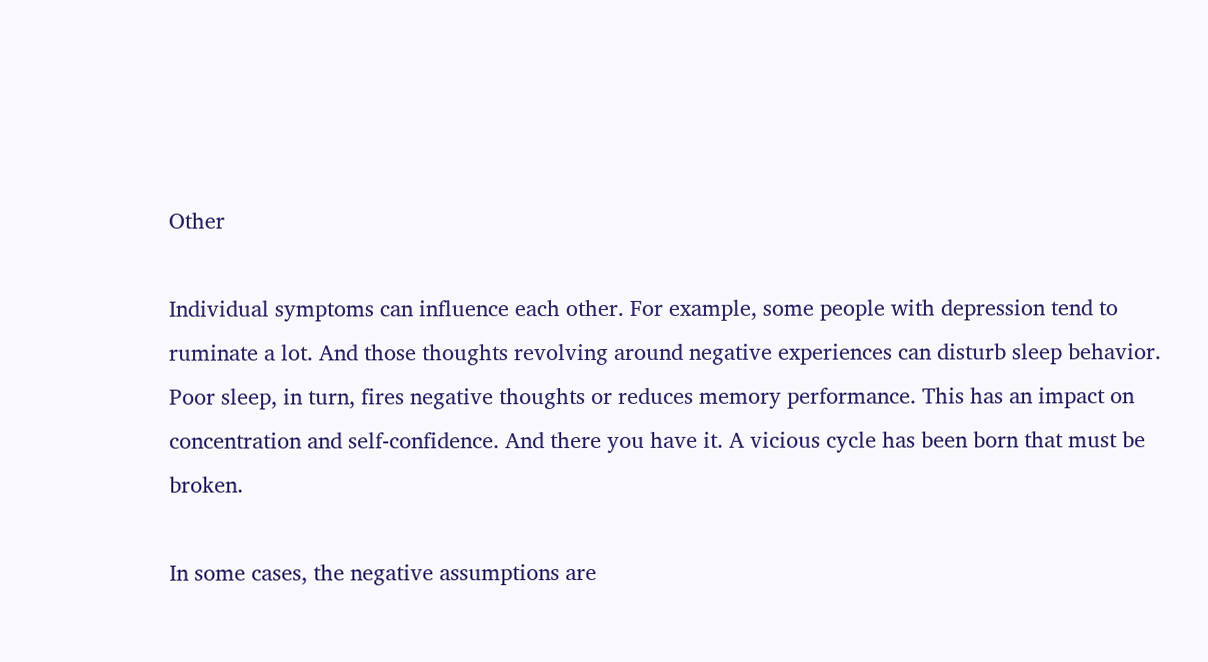Other

Individual symptoms can influence each other. For example, some people with depression tend to ruminate a lot. And those thoughts revolving around negative experiences can disturb sleep behavior. Poor sleep, in turn, fires negative thoughts or reduces memory performance. This has an impact on concentration and self-confidence. And there you have it. A vicious cycle has been born that must be broken.

In some cases, the negative assumptions are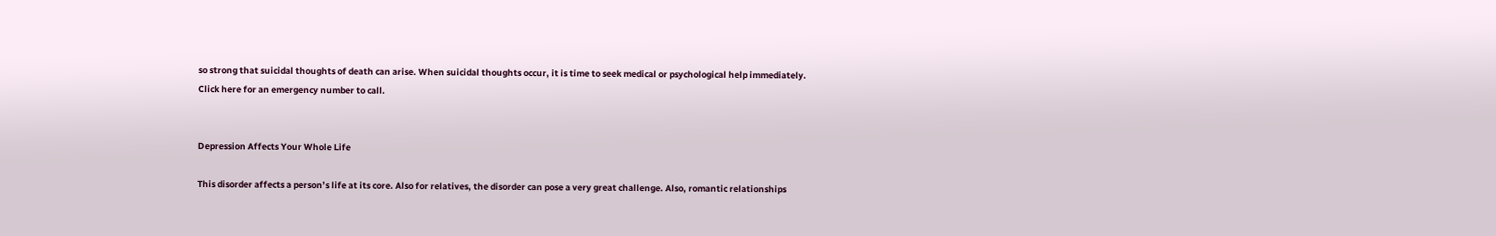so strong that suicidal thoughts of death can arise. When suicidal thoughts occur, it is time to seek medical or psychological help immediately. Click here for an emergency number to call.


Depression Affects Your Whole Life

This disorder affects a person’s life at its core. Also for relatives, the disorder can pose a very great challenge. Also, romantic relationships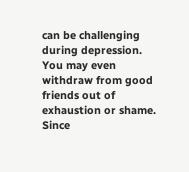can be challenging during depression. You may even withdraw from good friends out of exhaustion or shame. Since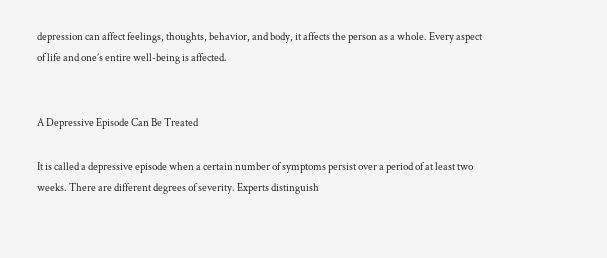depression can affect feelings, thoughts, behavior, and body, it affects the person as a whole. Every aspect of life and one’s entire well-being is affected.


A Depressive Episode Can Be Treated

It is called a depressive episode when a certain number of symptoms persist over a period of at least two weeks. There are different degrees of severity. Experts distinguish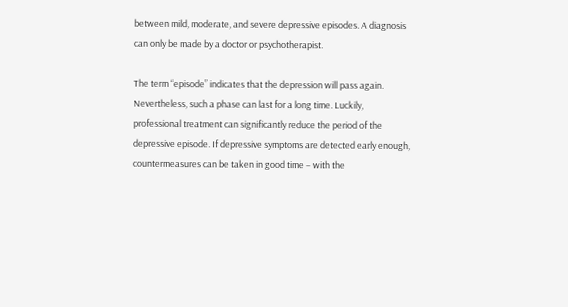between mild, moderate, and severe depressive episodes. A diagnosis can only be made by a doctor or psychotherapist.

The term “episode” indicates that the depression will pass again. Nevertheless, such a phase can last for a long time. Luckily, professional treatment can significantly reduce the period of the depressive episode. If depressive symptoms are detected early enough, countermeasures can be taken in good time – with the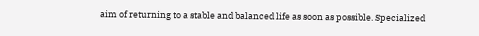aim of returning to a stable and balanced life as soon as possible. Specialized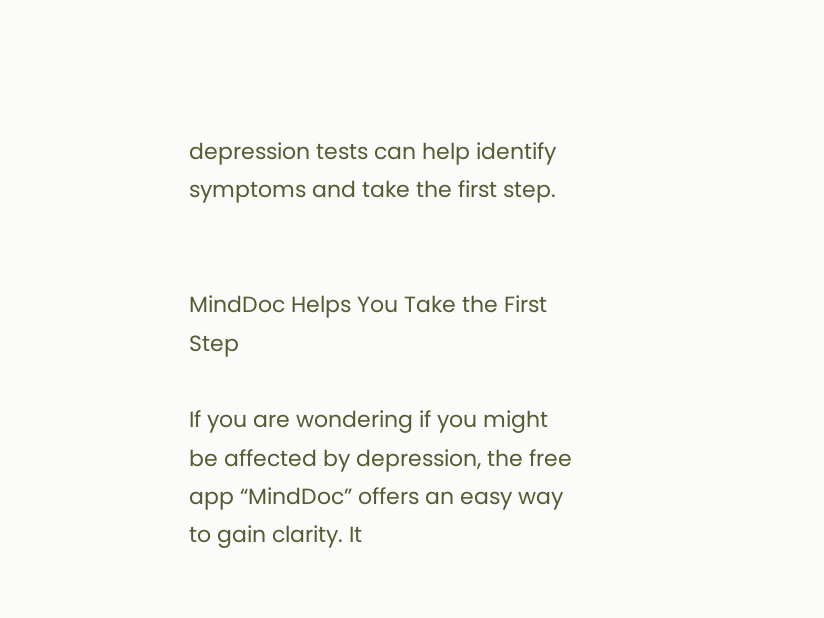depression tests can help identify symptoms and take the first step.


MindDoc Helps You Take the First Step

If you are wondering if you might be affected by depression, the free app “MindDoc” offers an easy way to gain clarity. It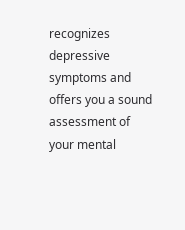recognizes depressive symptoms and offers you a sound assessment of your mental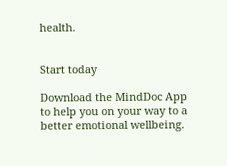health.


Start today

Download the MindDoc App to help you on your way to a better emotional wellbeing.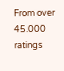From over 45.000 ratings